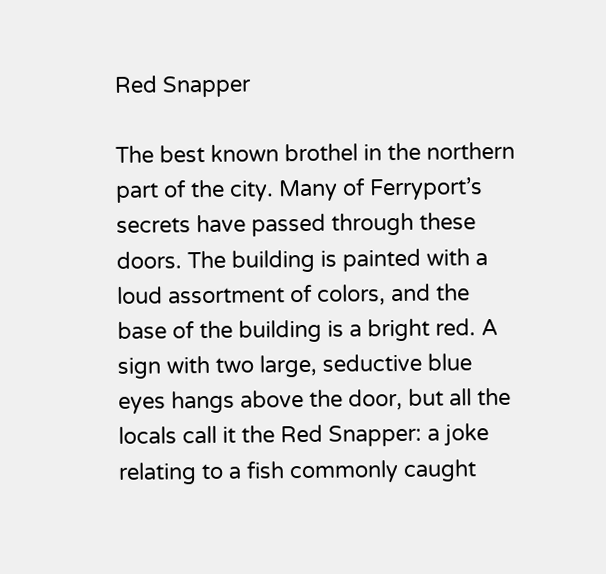Red Snapper

The best known brothel in the northern part of the city. Many of Ferryport’s secrets have passed through these doors. The building is painted with a loud assortment of colors, and the base of the building is a bright red. A sign with two large, seductive blue eyes hangs above the door, but all the locals call it the Red Snapper: a joke relating to a fish commonly caught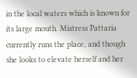in the local waters which is known for its large mouth. Mistress Pattaria currently runs the place, and though she looks to elevate herself and her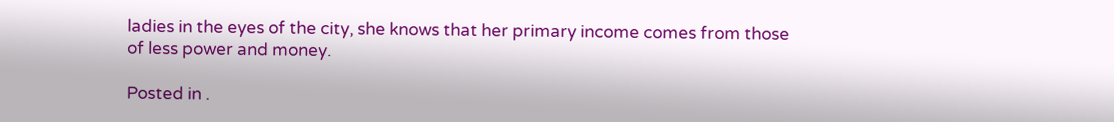ladies in the eyes of the city, she knows that her primary income comes from those of less power and money.

Posted in .